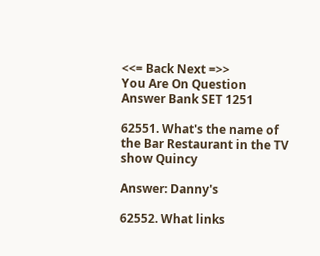<<= Back Next =>>
You Are On Question Answer Bank SET 1251

62551. What's the name of the Bar Restaurant in the TV show Quincy

Answer: Danny's

62552. What links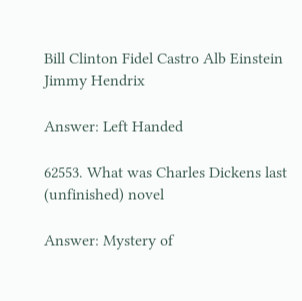Bill Clinton Fidel Castro Alb Einstein Jimmy Hendrix

Answer: Left Handed

62553. What was Charles Dickens last (unfinished) novel

Answer: Mystery of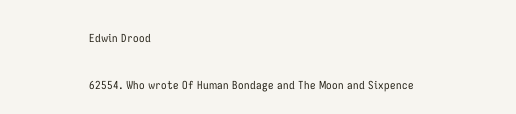Edwin Drood

62554. Who wrote Of Human Bondage and The Moon and Sixpence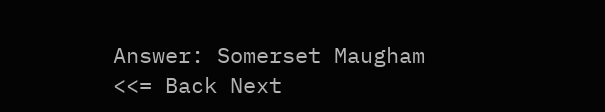Answer: Somerset Maugham
<<= Back Next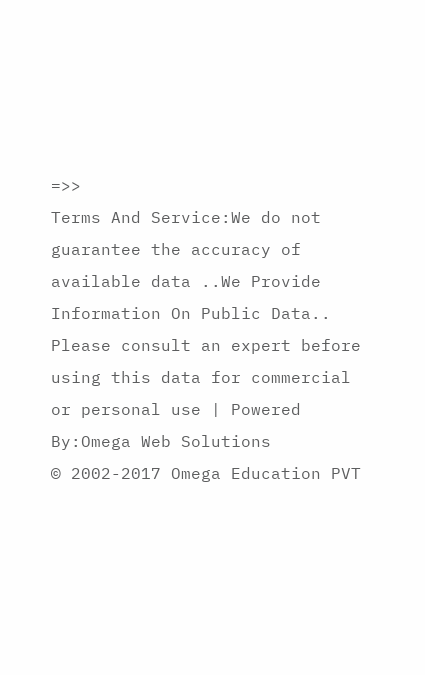=>>
Terms And Service:We do not guarantee the accuracy of available data ..We Provide Information On Public Data.. Please consult an expert before using this data for commercial or personal use | Powered By:Omega Web Solutions
© 2002-2017 Omega Education PVT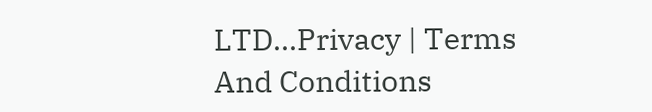LTD...Privacy | Terms And Conditions